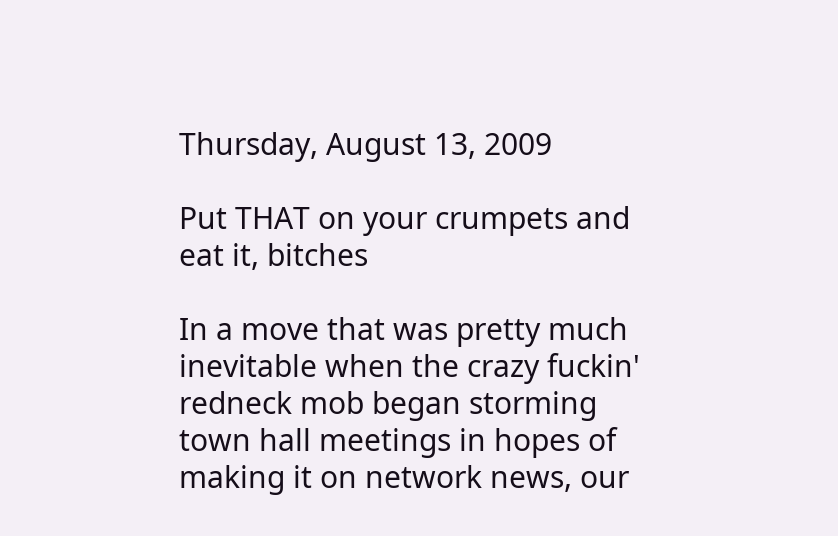Thursday, August 13, 2009

Put THAT on your crumpets and eat it, bitches

In a move that was pretty much inevitable when the crazy fuckin' redneck mob began storming town hall meetings in hopes of making it on network news, our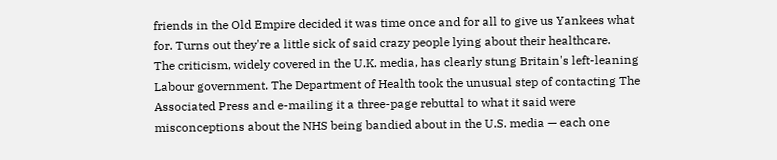friends in the Old Empire decided it was time once and for all to give us Yankees what for. Turns out they're a little sick of said crazy people lying about their healthcare.
The criticism, widely covered in the U.K. media, has clearly stung Britain's left-leaning Labour government. The Department of Health took the unusual step of contacting The Associated Press and e-mailing it a three-page rebuttal to what it said were misconceptions about the NHS being bandied about in the U.S. media — each one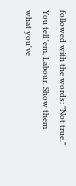followed with the words: "Not true."
You tell 'em, Labour. Show them what you've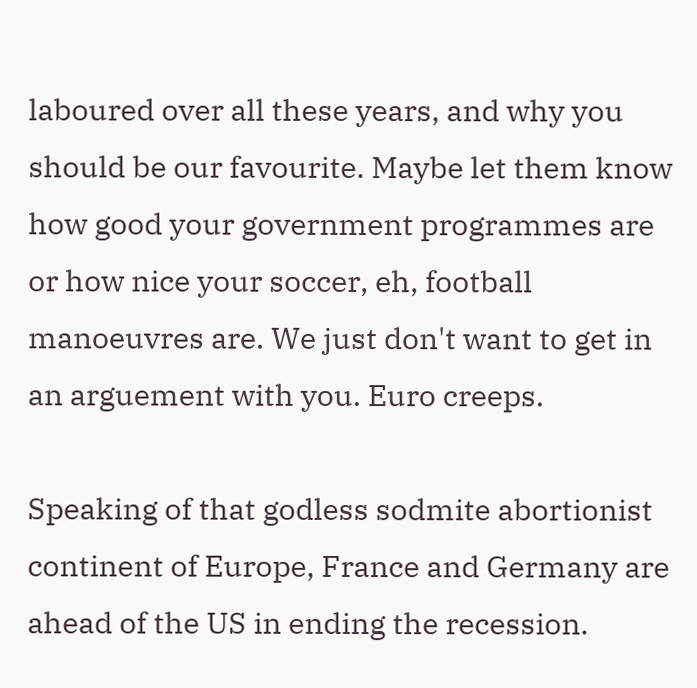laboured over all these years, and why you should be our favourite. Maybe let them know how good your government programmes are or how nice your soccer, eh, football manoeuvres are. We just don't want to get in an arguement with you. Euro creeps.

Speaking of that godless sodmite abortionist continent of Europe, France and Germany are ahead of the US in ending the recession.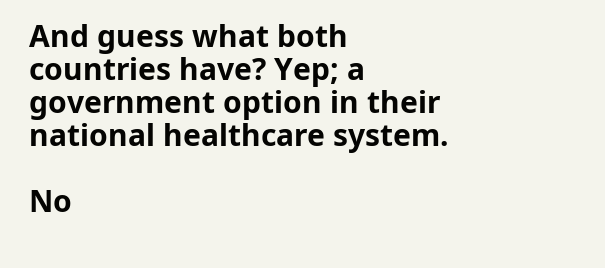And guess what both countries have? Yep; a government option in their national healthcare system.

No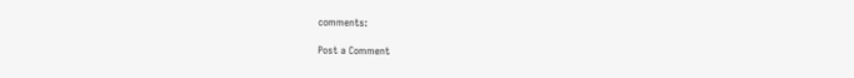comments:

Post a Comment